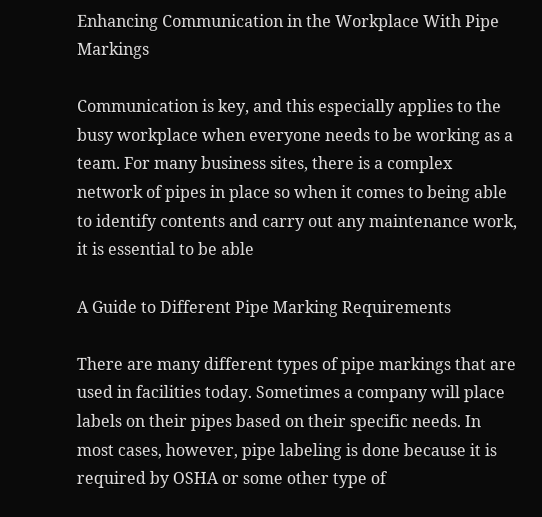Enhancing Communication in the Workplace With Pipe Markings

Communication is key, and this especially applies to the busy workplace when everyone needs to be working as a team. For many business sites, there is a complex network of pipes in place so when it comes to being able to identify contents and carry out any maintenance work, it is essential to be able

A Guide to Different Pipe Marking Requirements

There are many different types of pipe markings that are used in facilities today. Sometimes a company will place labels on their pipes based on their specific needs. In most cases, however, pipe labeling is done because it is required by OSHA or some other type of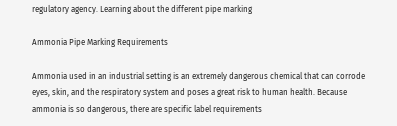regulatory agency. Learning about the different pipe marking

Ammonia Pipe Marking Requirements

Ammonia used in an industrial setting is an extremely dangerous chemical that can corrode eyes, skin, and the respiratory system and poses a great risk to human health. Because ammonia is so dangerous, there are specific label requirements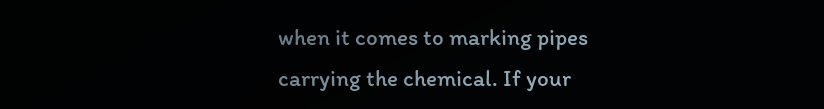when it comes to marking pipes carrying the chemical. If your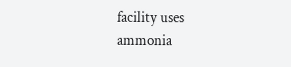facility uses ammonia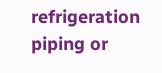refrigeration piping or